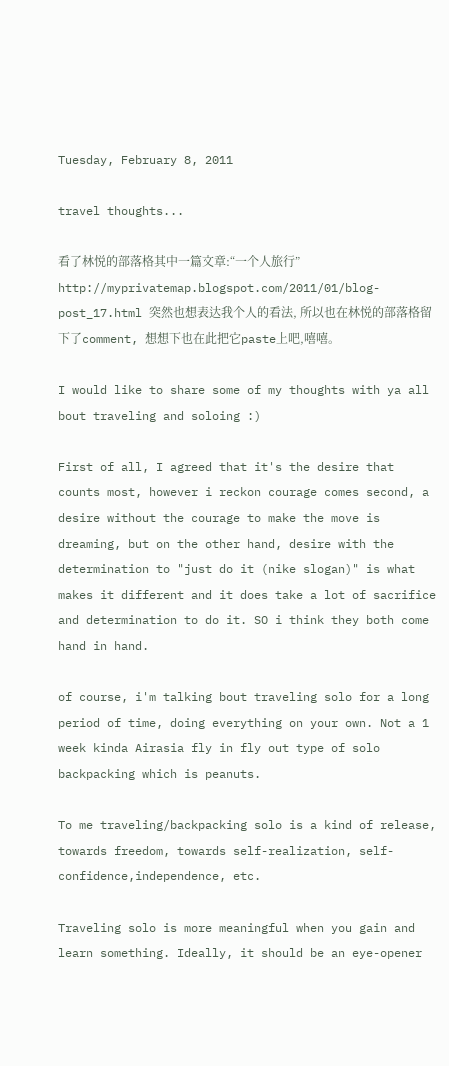Tuesday, February 8, 2011

travel thoughts...

看了林悦的部落格其中一篇文章:“一个人旅行” http://myprivatemap.blogspot.com/2011/01/blog-post_17.html 突然也想表达我个人的看法, 所以也在林悦的部落格留下了comment, 想想下也在此把它paste上吧,嘻嘻。

I would like to share some of my thoughts with ya all bout traveling and soloing :)

First of all, I agreed that it's the desire that counts most, however i reckon courage comes second, a desire without the courage to make the move is dreaming, but on the other hand, desire with the determination to "just do it (nike slogan)" is what makes it different and it does take a lot of sacrifice and determination to do it. SO i think they both come hand in hand.

of course, i'm talking bout traveling solo for a long period of time, doing everything on your own. Not a 1 week kinda Airasia fly in fly out type of solo backpacking which is peanuts.

To me traveling/backpacking solo is a kind of release, towards freedom, towards self-realization, self-confidence,independence, etc.

Traveling solo is more meaningful when you gain and learn something. Ideally, it should be an eye-opener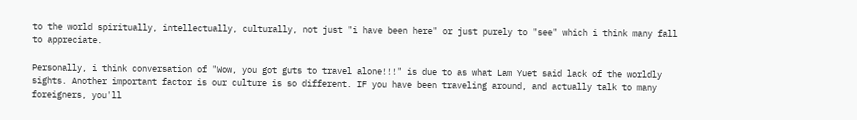to the world spiritually, intellectually, culturally, not just "i have been here" or just purely to "see" which i think many fall to appreciate.

Personally, i think conversation of "Wow, you got guts to travel alone!!!" is due to as what Lam Yuet said lack of the worldly sights. Another important factor is our culture is so different. IF you have been traveling around, and actually talk to many foreigners, you'll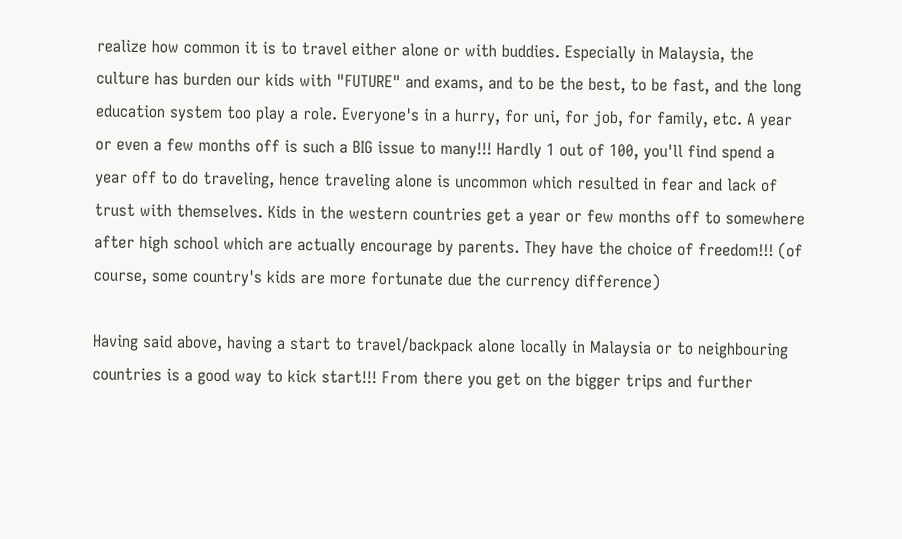realize how common it is to travel either alone or with buddies. Especially in Malaysia, the culture has burden our kids with "FUTURE" and exams, and to be the best, to be fast, and the long education system too play a role. Everyone's in a hurry, for uni, for job, for family, etc. A year or even a few months off is such a BIG issue to many!!! Hardly 1 out of 100, you'll find spend a year off to do traveling, hence traveling alone is uncommon which resulted in fear and lack of trust with themselves. Kids in the western countries get a year or few months off to somewhere after high school which are actually encourage by parents. They have the choice of freedom!!! (of course, some country's kids are more fortunate due the currency difference)

Having said above, having a start to travel/backpack alone locally in Malaysia or to neighbouring countries is a good way to kick start!!! From there you get on the bigger trips and further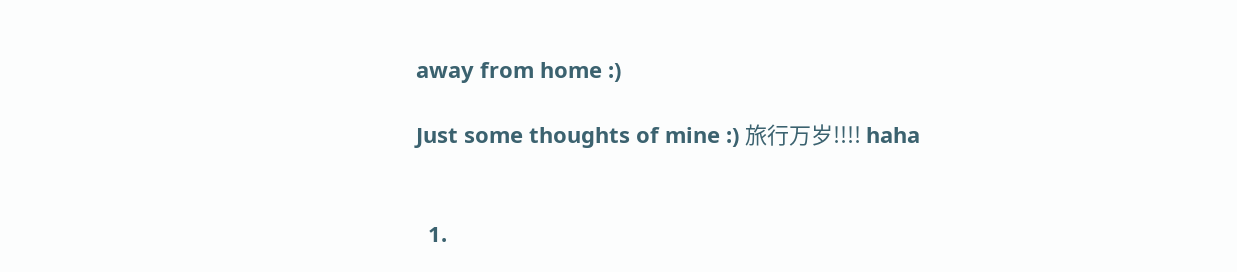away from home :)

Just some thoughts of mine :) 旅行万岁!!!! haha


  1.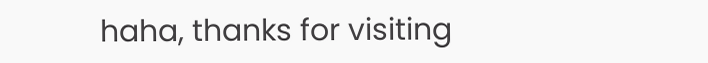haha, thanks for visiting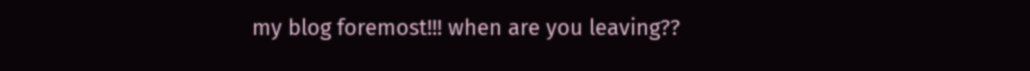my blog foremost!!! when are you leaving??